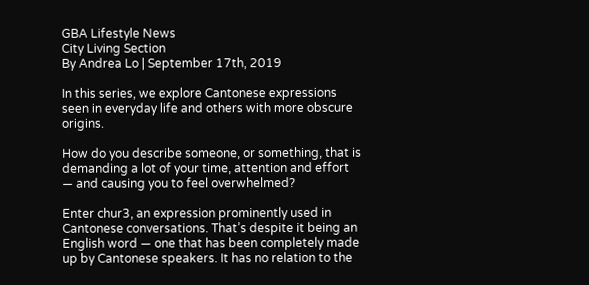GBA Lifestyle News
City Living Section
By Andrea Lo | September 17th, 2019

In this series, we explore Cantonese expressions seen in everyday life and others with more obscure origins.

How do you describe someone, or something, that is demanding a lot of your time, attention and effort — and causing you to feel overwhelmed?

Enter chur3, an expression prominently used in Cantonese conversations. That’s despite it being an English word — one that has been completely made up by Cantonese speakers. It has no relation to the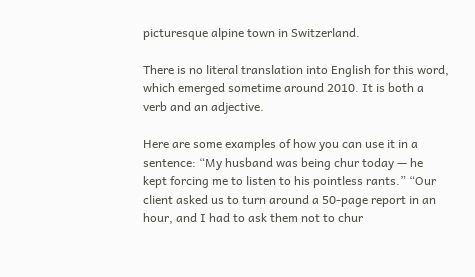picturesque alpine town in Switzerland.

There is no literal translation into English for this word, which emerged sometime around 2010. It is both a verb and an adjective.

Here are some examples of how you can use it in a sentence: “My husband was being chur today — he kept forcing me to listen to his pointless rants.” “Our client asked us to turn around a 50-page report in an hour, and I had to ask them not to chur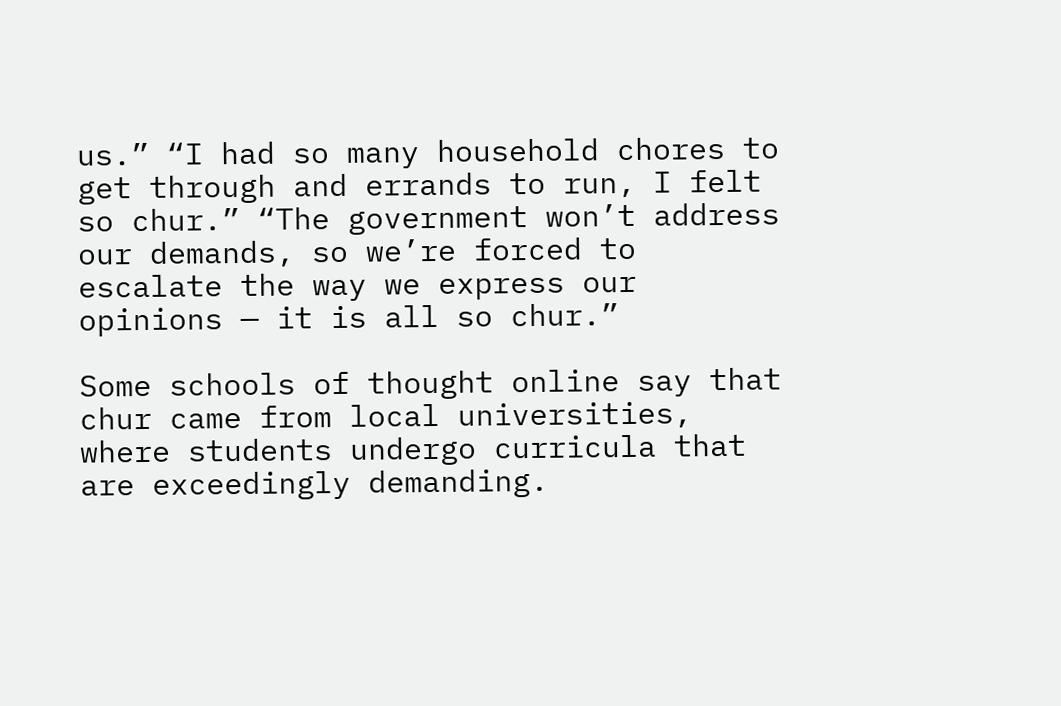us.” “I had so many household chores to get through and errands to run, I felt so chur.” “The government won’t address our demands, so we’re forced to escalate the way we express our opinions — it is all so chur.”

Some schools of thought online say that chur came from local universities, where students undergo curricula that are exceedingly demanding.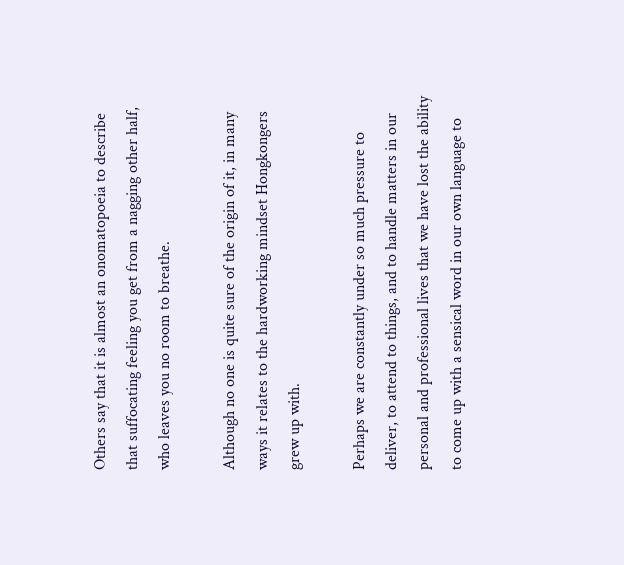Others say that it is almost an onomatopoeia to describe that suffocating feeling you get from a nagging other half, who leaves you no room to breathe.

Although no one is quite sure of the origin of it, in many ways it relates to the hardworking mindset Hongkongers grew up with.

Perhaps we are constantly under so much pressure to deliver, to attend to things, and to handle matters in our personal and professional lives that we have lost the ability to come up with a sensical word in our own language to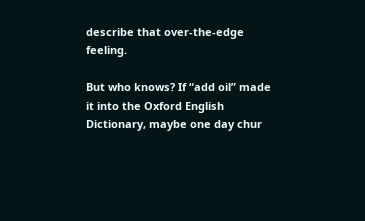describe that over-the-edge feeling.

But who knows? If “add oil” made it into the Oxford English Dictionary, maybe one day chur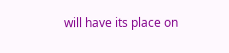will have its place on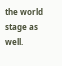the world stage as well.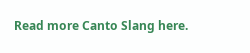Read more Canto Slang here.